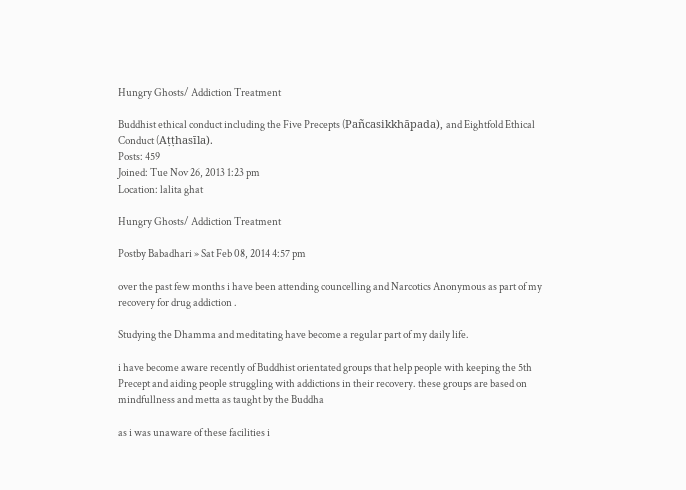Hungry Ghosts/ Addiction Treatment

Buddhist ethical conduct including the Five Precepts (Pañcasikkhāpada), and Eightfold Ethical Conduct (Aṭṭhasīla).
Posts: 459
Joined: Tue Nov 26, 2013 1:23 pm
Location: lalita ghat

Hungry Ghosts/ Addiction Treatment

Postby Babadhari » Sat Feb 08, 2014 4:57 pm

over the past few months i have been attending councelling and Narcotics Anonymous as part of my recovery for drug addiction .

Studying the Dhamma and meditating have become a regular part of my daily life.

i have become aware recently of Buddhist orientated groups that help people with keeping the 5th Precept and aiding people struggling with addictions in their recovery. these groups are based on mindfullness and metta as taught by the Buddha

as i was unaware of these facilities i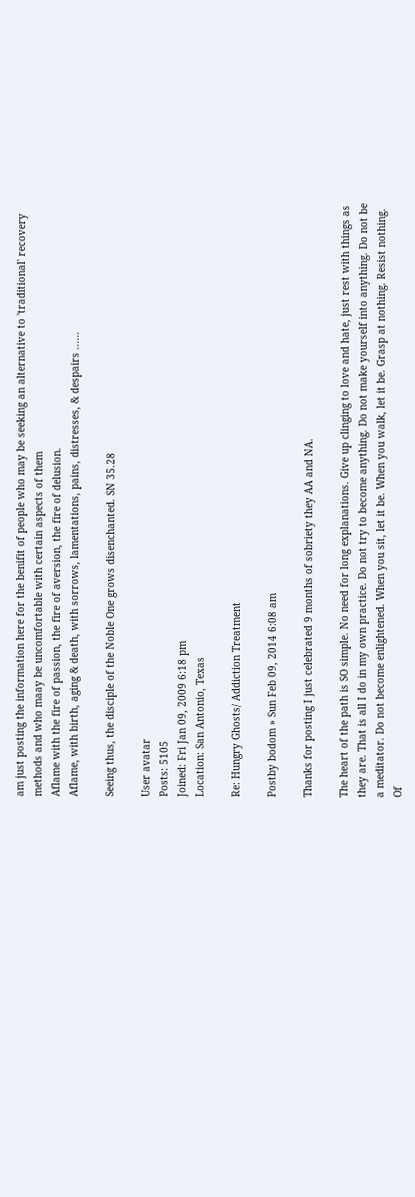am just posting the information here for the benifit of people who may be seeking an alternative to 'traditional' recovery methods and who maay be uncomfortable with certain aspects of them
Aflame with the fire of passion, the fire of aversion, the fire of delusion.
Aflame, with birth, aging & death, with sorrows, lamentations, pains, distresses, & despairs ......

Seeing thus, the disciple of the Noble One grows disenchanted. SN 35.28

User avatar
Posts: 5105
Joined: Fri Jan 09, 2009 6:18 pm
Location: San Antonio, Texas

Re: Hungry Ghosts/ Addiction Treatment

Postby bodom » Sun Feb 09, 2014 6:08 am

Thanks for posting I just celebrated 9 months of sobriety they AA and NA.

The heart of the path is SO simple. No need for long explanations. Give up clinging to love and hate, just rest with things as they are. That is all I do in my own practice. Do not try to become anything. Do not make yourself into anything. Do not be a meditator. Do not become enlightened. When you sit, let it be. When you walk, let it be. Grasp at nothing. Resist nothing. Of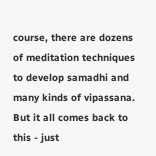course, there are dozens of meditation techniques to develop samadhi and many kinds of vipassana. But it all comes back to this - just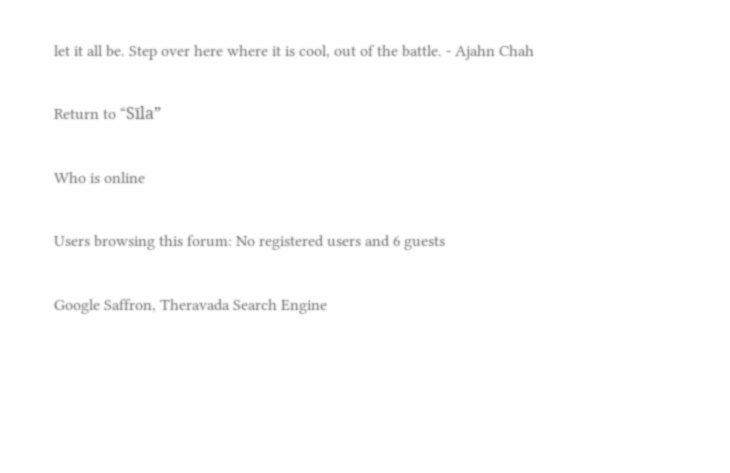let it all be. Step over here where it is cool, out of the battle. - Ajahn Chah

Return to “Sīla”

Who is online

Users browsing this forum: No registered users and 6 guests

Google Saffron, Theravada Search Engine